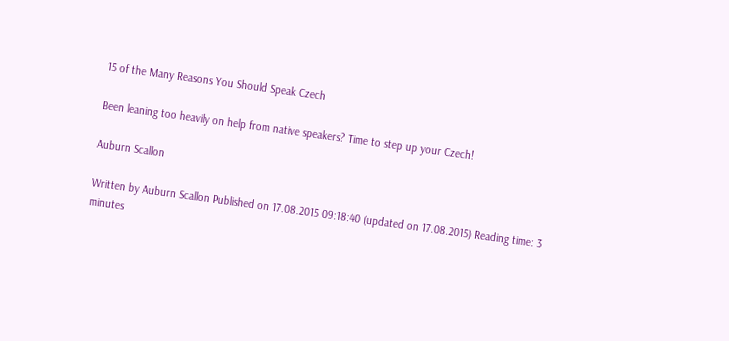15 of the Many Reasons You Should Speak Czech

Been leaning too heavily on help from native speakers? Time to step up your Czech!

Auburn Scallon

Written by Auburn Scallon Published on 17.08.2015 09:18:40 (updated on 17.08.2015) Reading time: 3 minutes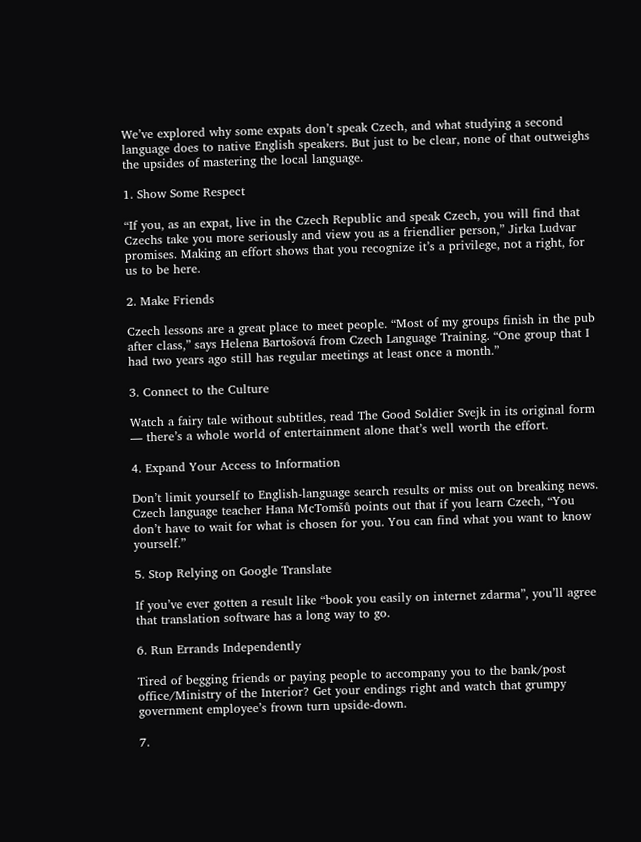We’ve explored why some expats don’t speak Czech, and what studying a second language does to native English speakers. But just to be clear, none of that outweighs the upsides of mastering the local language.

1. Show Some Respect

“If you, as an expat, live in the Czech Republic and speak Czech, you will find that Czechs take you more seriously and view you as a friendlier person,” Jirka Ludvar promises. Making an effort shows that you recognize it’s a privilege, not a right, for us to be here.

2. Make Friends

Czech lessons are a great place to meet people. “Most of my groups finish in the pub after class,” says Helena Bartošová from Czech Language Training. “One group that I had two years ago still has regular meetings at least once a month.”

3. Connect to the Culture

Watch a fairy tale without subtitles, read The Good Soldier Svejk in its original form — there’s a whole world of entertainment alone that’s well worth the effort.

4. Expand Your Access to Information

Don’t limit yourself to English-language search results or miss out on breaking news. Czech language teacher Hana McTomšů points out that if you learn Czech, “You don’t have to wait for what is chosen for you. You can find what you want to know yourself.”

5. Stop Relying on Google Translate

If you’ve ever gotten a result like “book you easily on internet zdarma”, you’ll agree that translation software has a long way to go.

6. Run Errands Independently

Tired of begging friends or paying people to accompany you to the bank/post office/Ministry of the Interior? Get your endings right and watch that grumpy government employee’s frown turn upside-down.

7.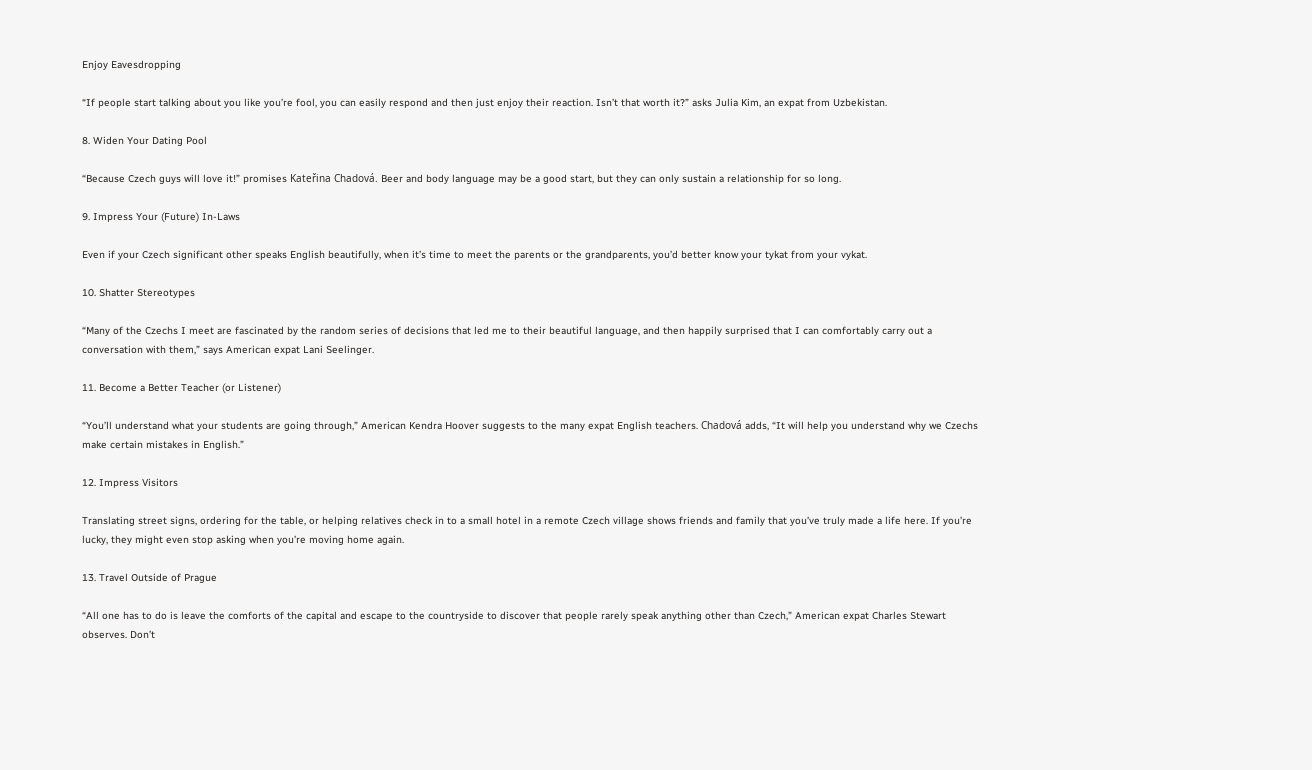Enjoy Eavesdropping

“If people start talking about you like you’re fool, you can easily respond and then just enjoy their reaction. Isn’t that worth it?” asks Julia Kim, an expat from Uzbekistan.

8. Widen Your Dating Pool

“Because Czech guys will love it!” promises Kateřina Chadová. Beer and body language may be a good start, but they can only sustain a relationship for so long.

9. Impress Your (Future) In-Laws

Even if your Czech significant other speaks English beautifully, when it’s time to meet the parents or the grandparents, you’d better know your tykat from your vykat.

10. Shatter Stereotypes

“Many of the Czechs I meet are fascinated by the random series of decisions that led me to their beautiful language, and then happily surprised that I can comfortably carry out a conversation with them,” says American expat Lani Seelinger.

11. Become a Better Teacher (or Listener)

“You’ll understand what your students are going through,” American Kendra Hoover suggests to the many expat English teachers. Chadová adds, “It will help you understand why we Czechs make certain mistakes in English.”

12. Impress Visitors

Translating street signs, ordering for the table, or helping relatives check in to a small hotel in a remote Czech village shows friends and family that you’ve truly made a life here. If you’re lucky, they might even stop asking when you’re moving home again.

13. Travel Outside of Prague

“All one has to do is leave the comforts of the capital and escape to the countryside to discover that people rarely speak anything other than Czech,” American expat Charles Stewart observes. Don’t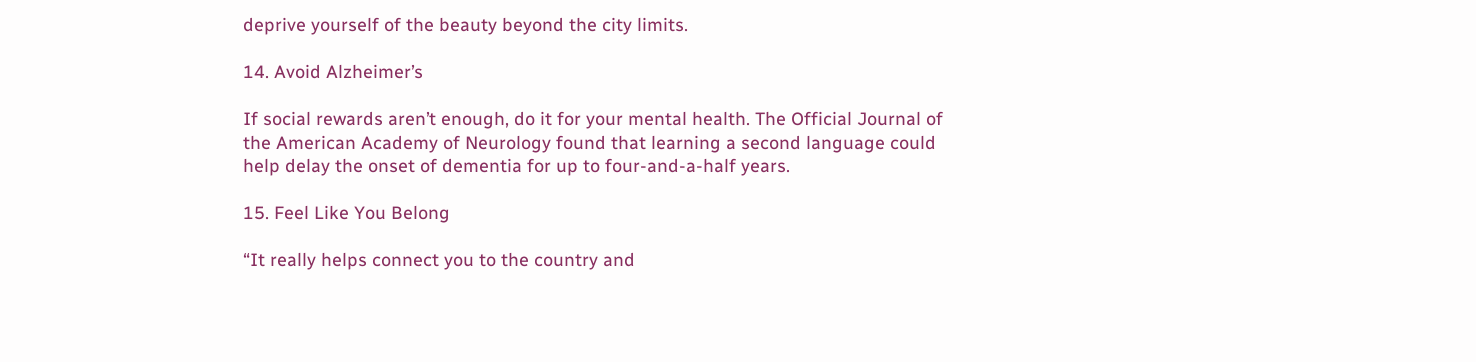deprive yourself of the beauty beyond the city limits.

14. Avoid Alzheimer’s

If social rewards aren’t enough, do it for your mental health. The Official Journal of the American Academy of Neurology found that learning a second language could help delay the onset of dementia for up to four-and-a-half years.

15. Feel Like You Belong

“It really helps connect you to the country and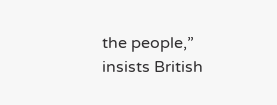the people,” insists British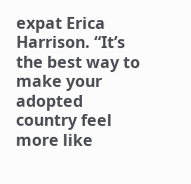expat Erica Harrison. “It’s the best way to make your adopted country feel more like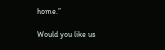home.”

Would you like us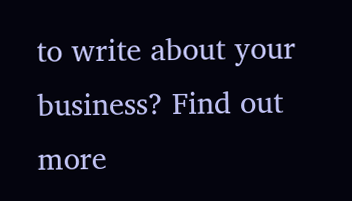to write about your business? Find out more